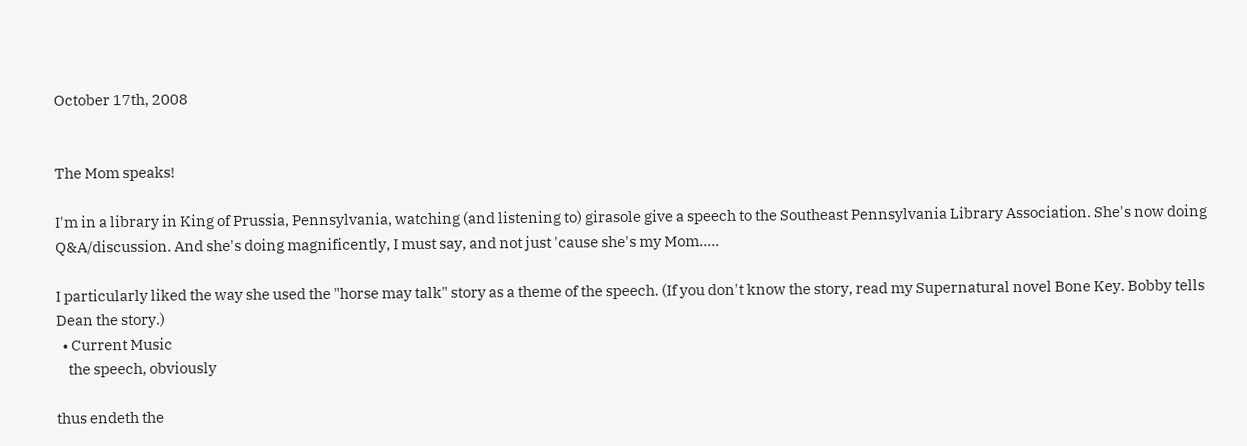October 17th, 2008


The Mom speaks!

I'm in a library in King of Prussia, Pennsylvania, watching (and listening to) girasole give a speech to the Southeast Pennsylvania Library Association. She's now doing Q&A/discussion. And she's doing magnificently, I must say, and not just 'cause she's my Mom.....

I particularly liked the way she used the "horse may talk" story as a theme of the speech. (If you don't know the story, read my Supernatural novel Bone Key. Bobby tells Dean the story.)
  • Current Music
    the speech, obviously

thus endeth the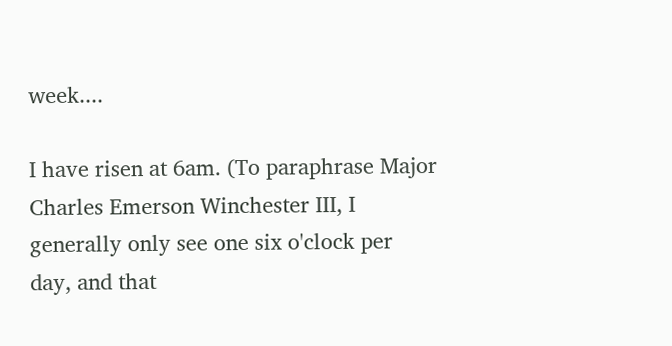week....

I have risen at 6am. (To paraphrase Major Charles Emerson Winchester III, I generally only see one six o'clock per day, and that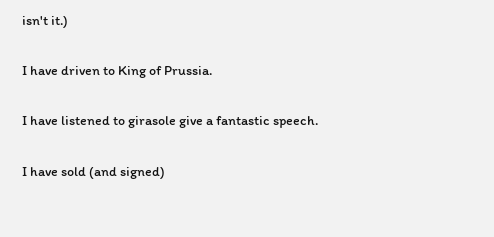isn't it.)

I have driven to King of Prussia.

I have listened to girasole give a fantastic speech.

I have sold (and signed)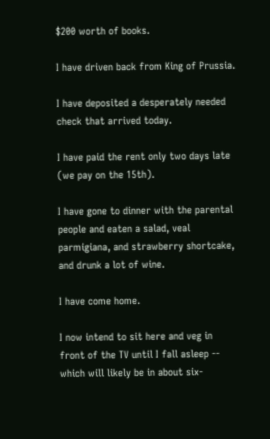$200 worth of books.

I have driven back from King of Prussia.

I have deposited a desperately needed check that arrived today.

I have paid the rent only two days late (we pay on the 15th).

I have gone to dinner with the parental people and eaten a salad, veal parmigiana, and strawberry shortcake, and drunk a lot of wine.

I have come home.

I now intend to sit here and veg in front of the TV until I fall asleep -- which will likely be in about six-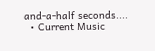and-a-half seconds....
  • Current Music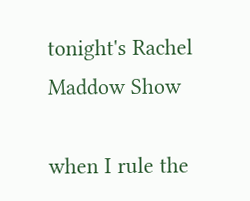tonight's Rachel Maddow Show

when I rule the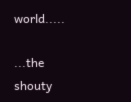world.....

...the shouty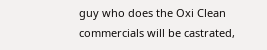guy who does the Oxi Clean commercials will be castrated,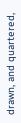drawn, and quartered,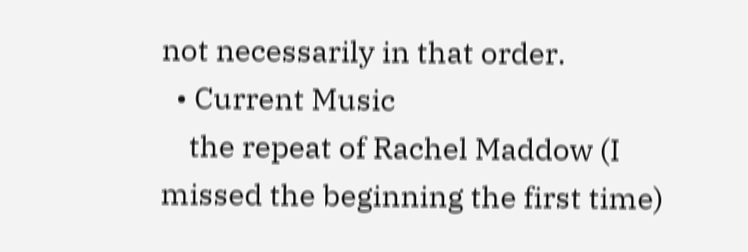not necessarily in that order.
  • Current Music
    the repeat of Rachel Maddow (I missed the beginning the first time)